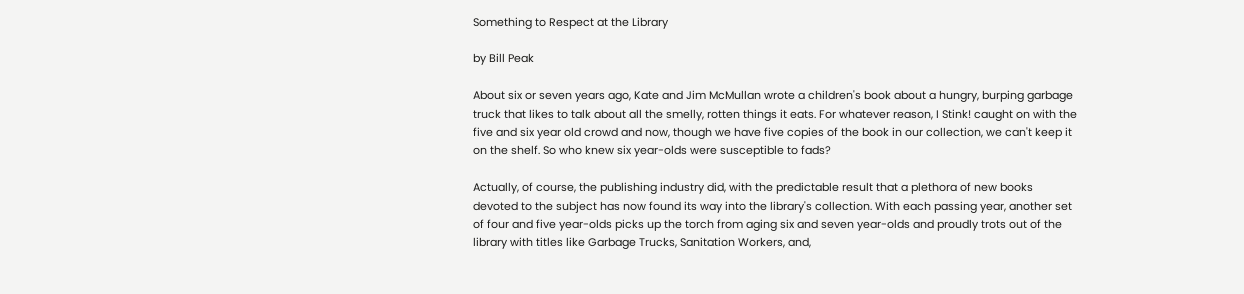Something to Respect at the Library

by Bill Peak

About six or seven years ago, Kate and Jim McMullan wrote a children's book about a hungry, burping garbage truck that likes to talk about all the smelly, rotten things it eats. For whatever reason, I Stink! caught on with the five and six year old crowd and now, though we have five copies of the book in our collection, we can't keep it on the shelf. So who knew six year-olds were susceptible to fads?

Actually, of course, the publishing industry did, with the predictable result that a plethora of new books devoted to the subject has now found its way into the library's collection. With each passing year, another set of four and five year-olds picks up the torch from aging six and seven year-olds and proudly trots out of the library with titles like Garbage Trucks, Sanitation Workers, and,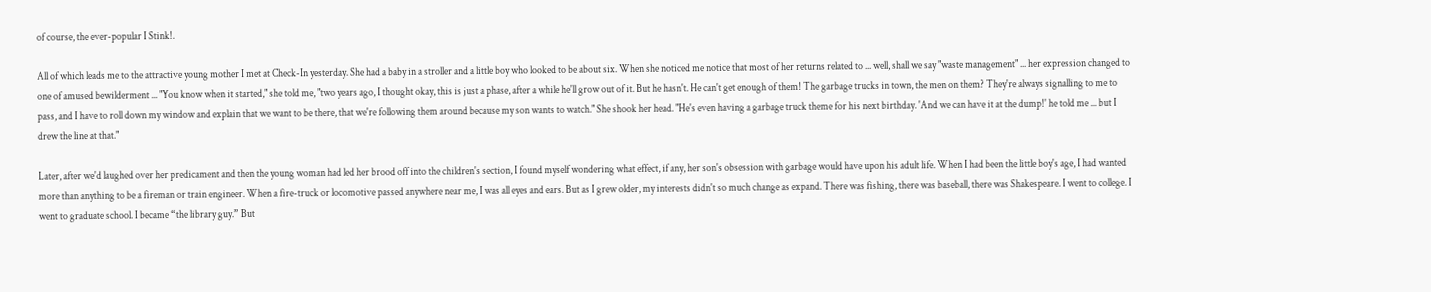of course, the ever-popular I Stink!.

All of which leads me to the attractive young mother I met at Check-In yesterday. She had a baby in a stroller and a little boy who looked to be about six. When she noticed me notice that most of her returns related to ... well, shall we say "waste management" ... her expression changed to one of amused bewilderment ... "You know when it started," she told me, "two years ago, I thought okay, this is just a phase, after a while he'll grow out of it. But he hasn't. He can't get enough of them! The garbage trucks in town, the men on them? They're always signalling to me to pass, and I have to roll down my window and explain that we want to be there, that we're following them around because my son wants to watch." She shook her head. "He's even having a garbage truck theme for his next birthday. 'And we can have it at the dump!' he told me ... but I drew the line at that."

Later, after we'd laughed over her predicament and then the young woman had led her brood off into the children's section, I found myself wondering what effect, if any, her son's obsession with garbage would have upon his adult life. When I had been the little boy's age, I had wanted more than anything to be a fireman or train engineer. When a fire-truck or locomotive passed anywhere near me, I was all eyes and ears. But as I grew older, my interests didn't so much change as expand. There was fishing, there was baseball, there was Shakespeare. I went to college. I went to graduate school. I became “the library guy.” But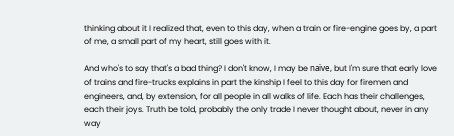thinking about it I realized that, even to this day, when a train or fire-engine goes by, a part of me, a small part of my heart, still goes with it.

And who's to say that's a bad thing? I don't know, I may be naïve, but I'm sure that early love of trains and fire-trucks explains in part the kinship I feel to this day for firemen and engineers, and, by extension, for all people in all walks of life. Each has their challenges, each their joys. Truth be told, probably the only trade I never thought about, never in any way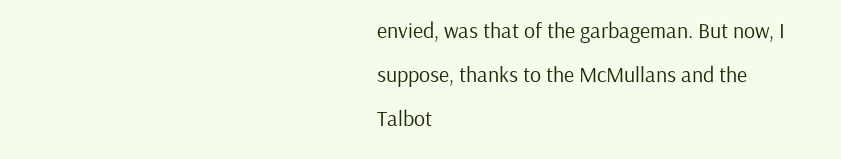envied, was that of the garbageman. But now, I suppose, thanks to the McMullans and the Talbot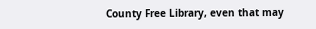County Free Library, even that may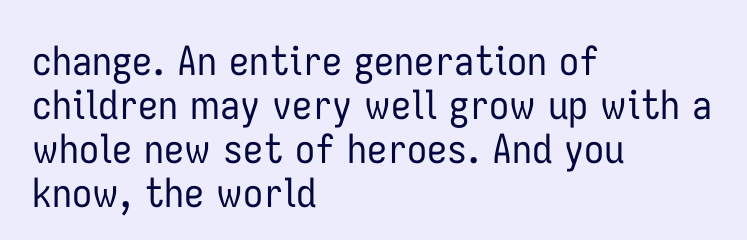change. An entire generation of children may very well grow up with a whole new set of heroes. And you know, the world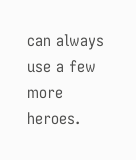can always use a few more heroes.